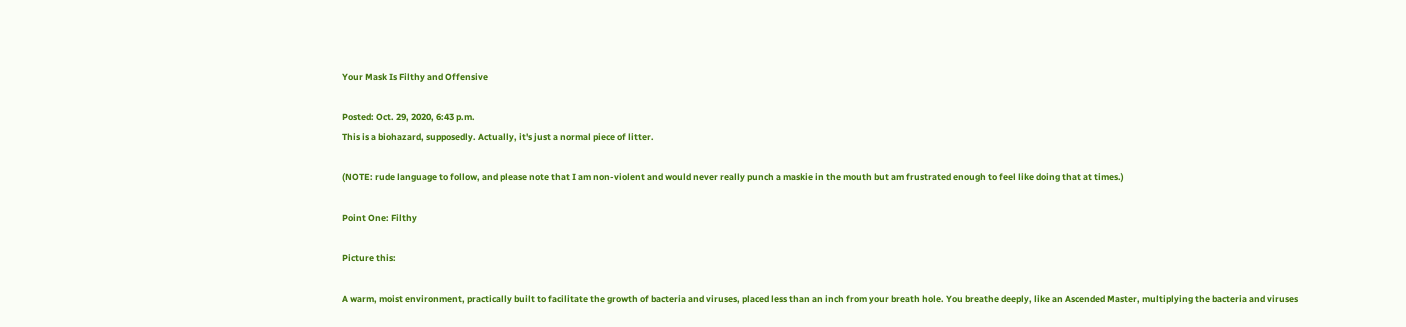Your Mask Is Filthy and Offensive

Posted: Oct. 29, 2020, 6:43 p.m.
This is a biohazard, supposedly. Actually, it's just a normal piece of litter.

(NOTE: rude language to follow, and please note that I am non-violent and would never really punch a maskie in the mouth but am frustrated enough to feel like doing that at times.)

Point One: Filthy

Picture this:

A warm, moist environment, practically built to facilitate the growth of bacteria and viruses, placed less than an inch from your breath hole. You breathe deeply, like an Ascended Master, multiplying the bacteria and viruses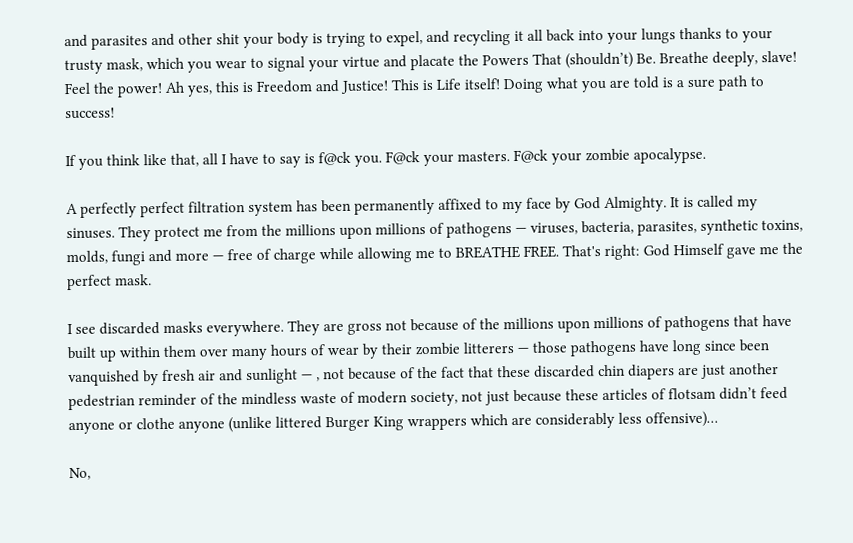and parasites and other shit your body is trying to expel, and recycling it all back into your lungs thanks to your trusty mask, which you wear to signal your virtue and placate the Powers That (shouldn’t) Be. Breathe deeply, slave! Feel the power! Ah yes, this is Freedom and Justice! This is Life itself! Doing what you are told is a sure path to success!

If you think like that, all I have to say is f@ck you. F@ck your masters. F@ck your zombie apocalypse.

A perfectly perfect filtration system has been permanently affixed to my face by God Almighty. It is called my sinuses. They protect me from the millions upon millions of pathogens — viruses, bacteria, parasites, synthetic toxins, molds, fungi and more — free of charge while allowing me to BREATHE FREE. That's right: God Himself gave me the perfect mask.

I see discarded masks everywhere. They are gross not because of the millions upon millions of pathogens that have built up within them over many hours of wear by their zombie litterers — those pathogens have long since been vanquished by fresh air and sunlight — , not because of the fact that these discarded chin diapers are just another pedestrian reminder of the mindless waste of modern society, not just because these articles of flotsam didn’t feed anyone or clothe anyone (unlike littered Burger King wrappers which are considerably less offensive)…

No,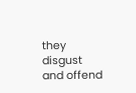they disgust and offend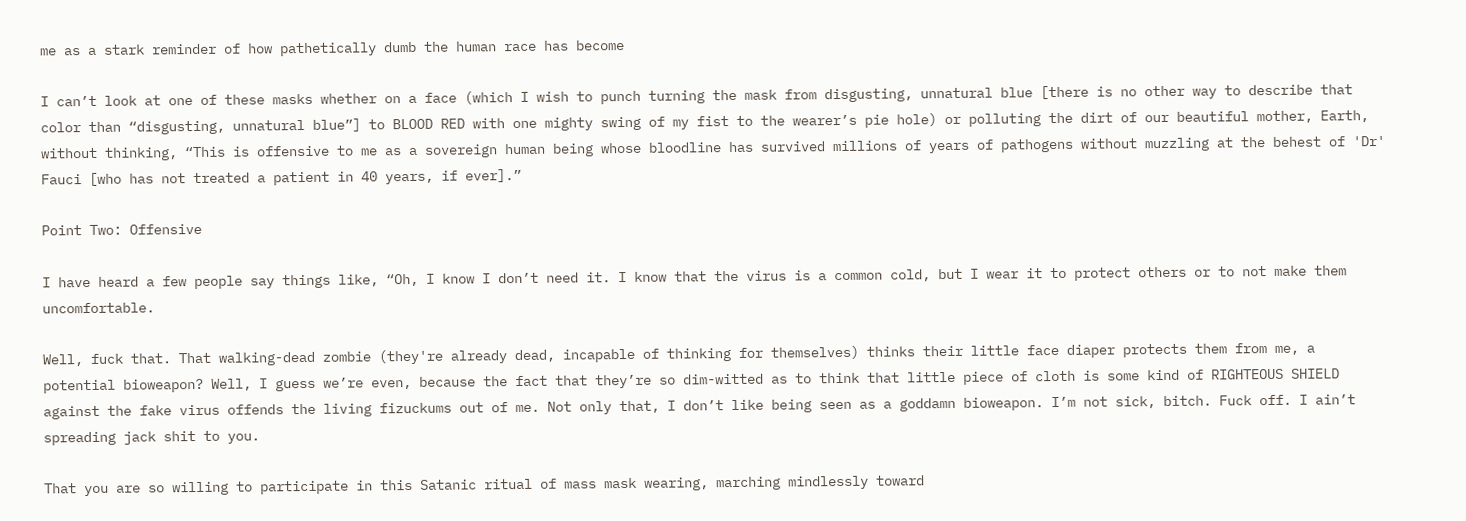me as a stark reminder of how pathetically dumb the human race has become

I can’t look at one of these masks whether on a face (which I wish to punch turning the mask from disgusting, unnatural blue [there is no other way to describe that color than “disgusting, unnatural blue”] to BLOOD RED with one mighty swing of my fist to the wearer’s pie hole) or polluting the dirt of our beautiful mother, Earth, without thinking, “This is offensive to me as a sovereign human being whose bloodline has survived millions of years of pathogens without muzzling at the behest of 'Dr' Fauci [who has not treated a patient in 40 years, if ever].”

Point Two: Offensive

I have heard a few people say things like, “Oh, I know I don’t need it. I know that the virus is a common cold, but I wear it to protect others or to not make them uncomfortable.

Well, fuck that. That walking-dead zombie (they're already dead, incapable of thinking for themselves) thinks their little face diaper protects them from me, a potential bioweapon? Well, I guess we’re even, because the fact that they’re so dim-witted as to think that little piece of cloth is some kind of RIGHTEOUS SHIELD against the fake virus offends the living fizuckums out of me. Not only that, I don’t like being seen as a goddamn bioweapon. I’m not sick, bitch. Fuck off. I ain’t spreading jack shit to you.

That you are so willing to participate in this Satanic ritual of mass mask wearing, marching mindlessly toward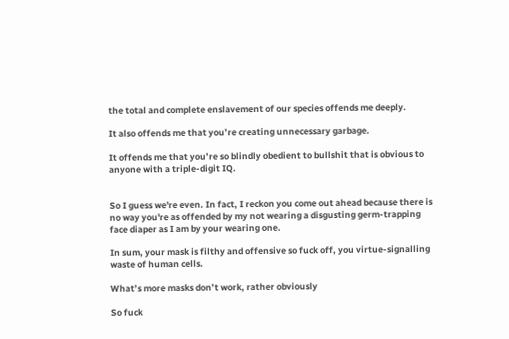the total and complete enslavement of our species offends me deeply.

It also offends me that you’re creating unnecessary garbage.

It offends me that you’re so blindly obedient to bullshit that is obvious to anyone with a triple-digit IQ.


So I guess we're even. In fact, I reckon you come out ahead because there is no way you're as offended by my not wearing a disgusting germ-trapping face diaper as I am by your wearing one.

In sum, your mask is filthy and offensive so fuck off, you virtue-signalling waste of human cells.

What’s more masks don’t work, rather obviously

So fuck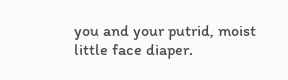you and your putrid, moist little face diaper.